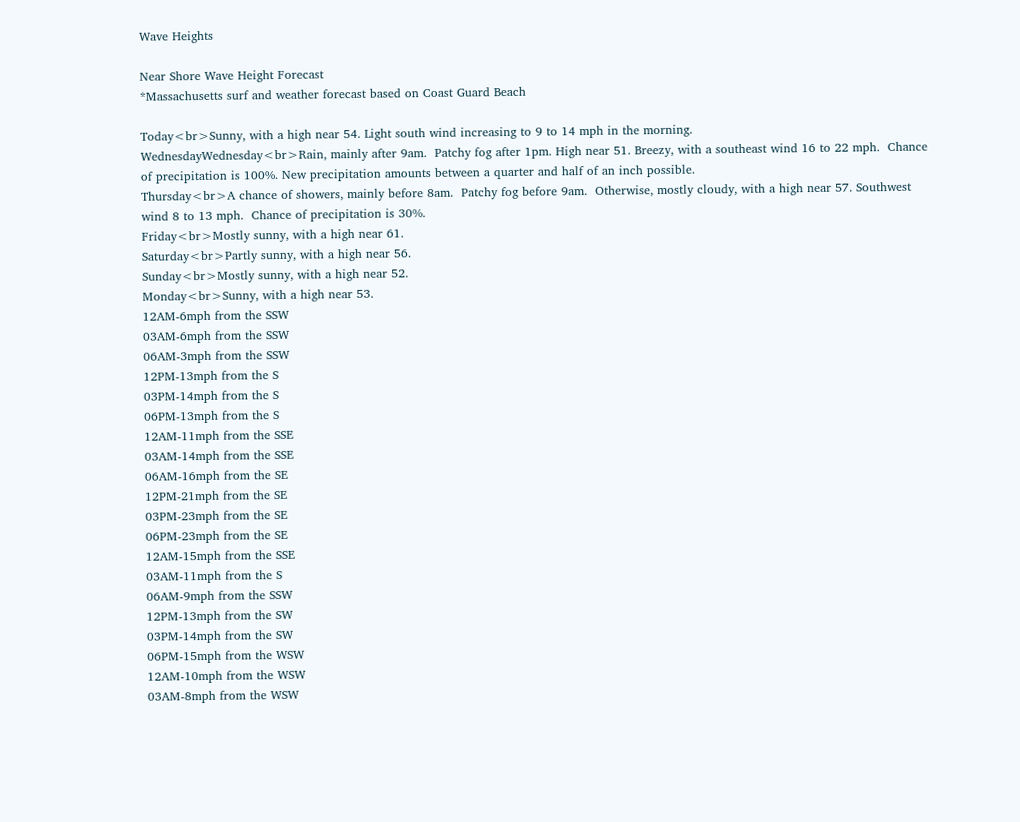Wave Heights

Near Shore Wave Height Forecast
*Massachusetts surf and weather forecast based on Coast Guard Beach

Today<br>Sunny, with a high near 54. Light south wind increasing to 9 to 14 mph in the morning.
WednesdayWednesday<br>Rain, mainly after 9am.  Patchy fog after 1pm. High near 51. Breezy, with a southeast wind 16 to 22 mph.  Chance of precipitation is 100%. New precipitation amounts between a quarter and half of an inch possible.
Thursday<br>A chance of showers, mainly before 8am.  Patchy fog before 9am.  Otherwise, mostly cloudy, with a high near 57. Southwest wind 8 to 13 mph.  Chance of precipitation is 30%.
Friday<br>Mostly sunny, with a high near 61.
Saturday<br>Partly sunny, with a high near 56.
Sunday<br>Mostly sunny, with a high near 52.
Monday<br>Sunny, with a high near 53.
12AM-6mph from the SSW
03AM-6mph from the SSW
06AM-3mph from the SSW
12PM-13mph from the S
03PM-14mph from the S
06PM-13mph from the S
12AM-11mph from the SSE
03AM-14mph from the SSE
06AM-16mph from the SE
12PM-21mph from the SE
03PM-23mph from the SE
06PM-23mph from the SE
12AM-15mph from the SSE
03AM-11mph from the S
06AM-9mph from the SSW
12PM-13mph from the SW
03PM-14mph from the SW
06PM-15mph from the WSW
12AM-10mph from the WSW
03AM-8mph from the WSW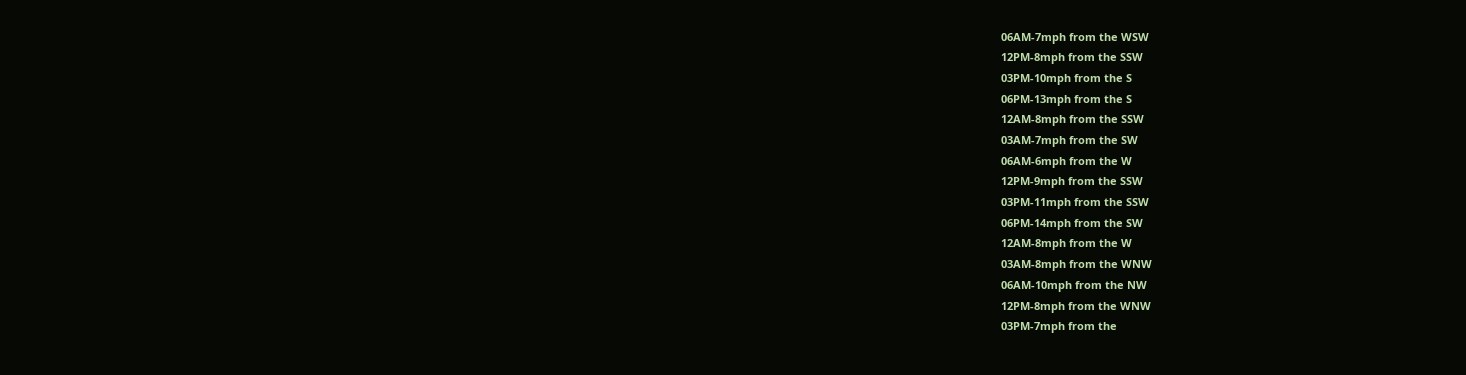06AM-7mph from the WSW
12PM-8mph from the SSW
03PM-10mph from the S
06PM-13mph from the S
12AM-8mph from the SSW
03AM-7mph from the SW
06AM-6mph from the W
12PM-9mph from the SSW
03PM-11mph from the SSW
06PM-14mph from the SW
12AM-8mph from the W
03AM-8mph from the WNW
06AM-10mph from the NW
12PM-8mph from the WNW
03PM-7mph from the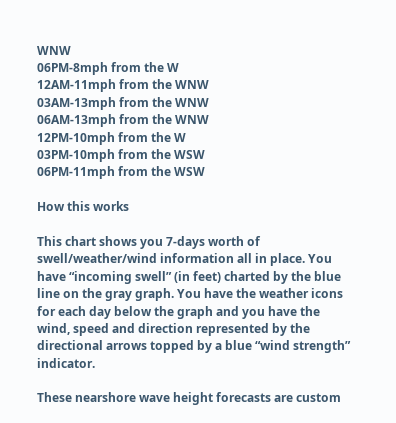WNW
06PM-8mph from the W
12AM-11mph from the WNW
03AM-13mph from the WNW
06AM-13mph from the WNW
12PM-10mph from the W
03PM-10mph from the WSW
06PM-11mph from the WSW

How this works

This chart shows you 7-days worth of swell/weather/wind information all in place. You have “incoming swell” (in feet) charted by the blue line on the gray graph. You have the weather icons for each day below the graph and you have the wind, speed and direction represented by the directional arrows topped by a blue “wind strength” indicator.

These nearshore wave height forecasts are custom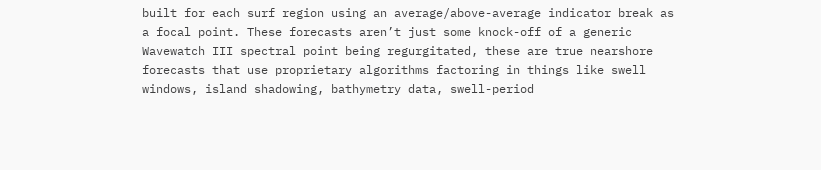built for each surf region using an average/above-average indicator break as a focal point. These forecasts aren’t just some knock-off of a generic Wavewatch III spectral point being regurgitated, these are true nearshore forecasts that use proprietary algorithms factoring in things like swell windows, island shadowing, bathymetry data, swell-period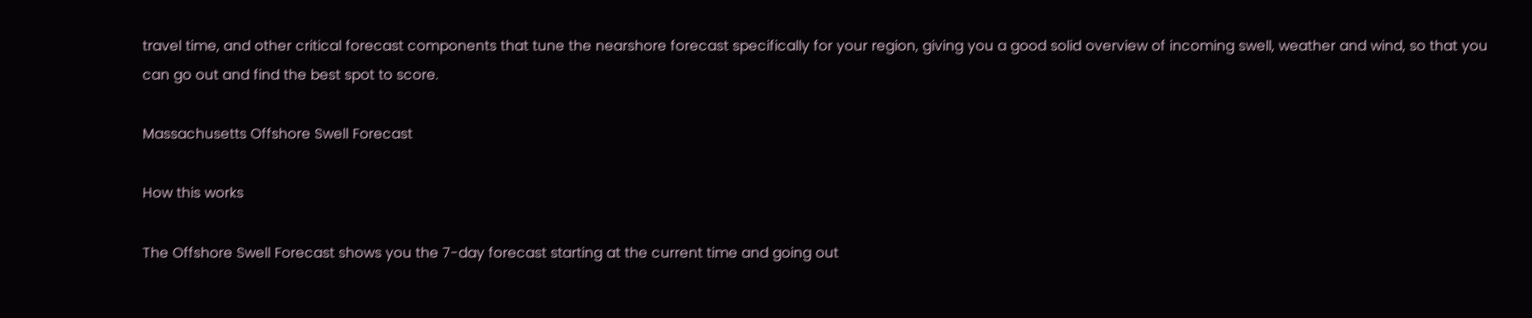travel time, and other critical forecast components that tune the nearshore forecast specifically for your region, giving you a good solid overview of incoming swell, weather and wind, so that you can go out and find the best spot to score.

Massachusetts Offshore Swell Forecast

How this works

The Offshore Swell Forecast shows you the 7-day forecast starting at the current time and going out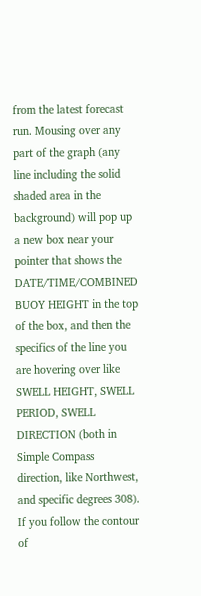from the latest forecast run. Mousing over any part of the graph (any line including the solid shaded area in the background) will pop up a new box near your pointer that shows the DATE/TIME/COMBINED BUOY HEIGHT in the top of the box, and then the specifics of the line you are hovering over like SWELL HEIGHT, SWELL PERIOD, SWELL DIRECTION (both in Simple Compass direction, like Northwest, and specific degrees 308). If you follow the contour of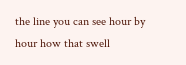the line you can see hour by hour how that swell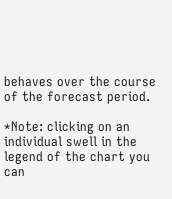behaves over the course of the forecast period.

*Note: clicking on an individual swell in the legend of the chart you can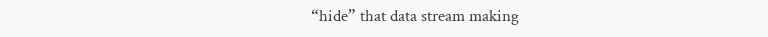“hide” that data stream making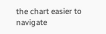the chart easier to navigate